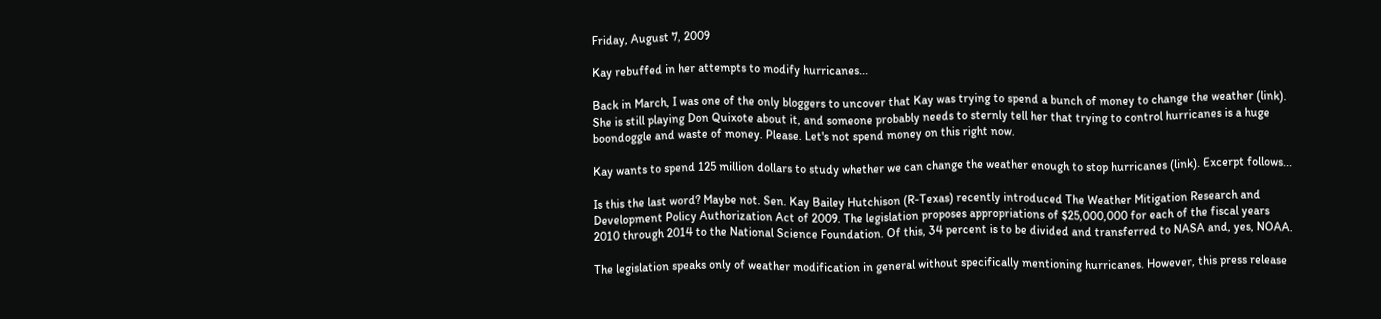Friday, August 7, 2009

Kay rebuffed in her attempts to modify hurricanes...

Back in March, I was one of the only bloggers to uncover that Kay was trying to spend a bunch of money to change the weather (link). She is still playing Don Quixote about it, and someone probably needs to sternly tell her that trying to control hurricanes is a huge boondoggle and waste of money. Please. Let's not spend money on this right now.

Kay wants to spend 125 million dollars to study whether we can change the weather enough to stop hurricanes (link). Excerpt follows...

Is this the last word? Maybe not. Sen. Kay Bailey Hutchison (R-Texas) recently introduced The Weather Mitigation Research and Development Policy Authorization Act of 2009. The legislation proposes appropriations of $25,000,000 for each of the fiscal years 2010 through 2014 to the National Science Foundation. Of this, 34 percent is to be divided and transferred to NASA and, yes, NOAA.

The legislation speaks only of weather modification in general without specifically mentioning hurricanes. However, this press release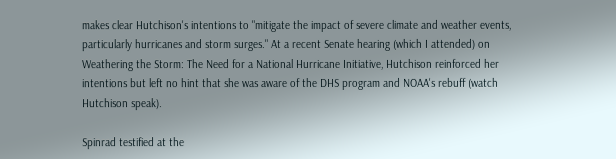makes clear Hutchison's intentions to "mitigate the impact of severe climate and weather events, particularly hurricanes and storm surges." At a recent Senate hearing (which I attended) on Weathering the Storm: The Need for a National Hurricane Initiative, Hutchison reinforced her intentions but left no hint that she was aware of the DHS program and NOAA's rebuff (watch Hutchison speak).

Spinrad testified at the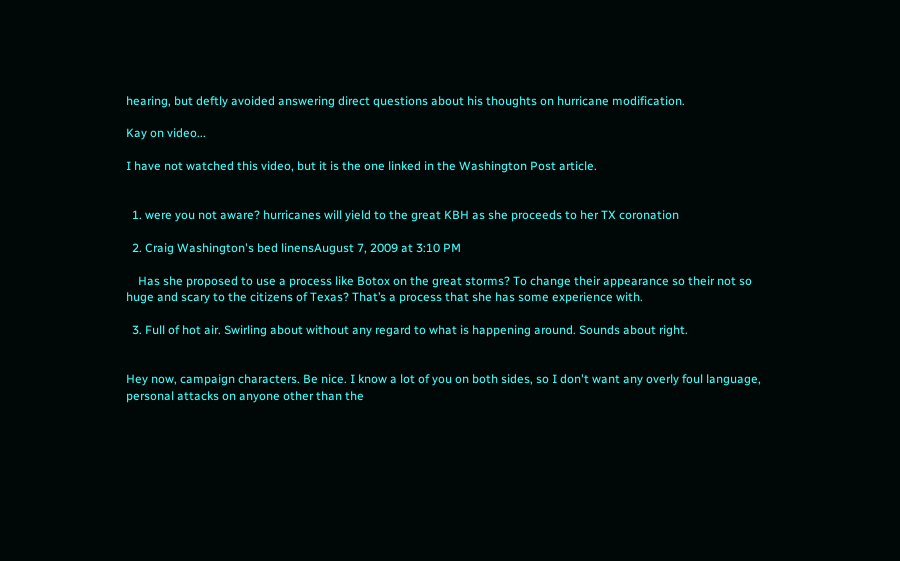hearing, but deftly avoided answering direct questions about his thoughts on hurricane modification.

Kay on video...

I have not watched this video, but it is the one linked in the Washington Post article.


  1. were you not aware? hurricanes will yield to the great KBH as she proceeds to her TX coronation

  2. Craig Washington's bed linensAugust 7, 2009 at 3:10 PM

    Has she proposed to use a process like Botox on the great storms? To change their appearance so their not so huge and scary to the citizens of Texas? That’s a process that she has some experience with.

  3. Full of hot air. Swirling about without any regard to what is happening around. Sounds about right.


Hey now, campaign characters. Be nice. I know a lot of you on both sides, so I don't want any overly foul language, personal attacks on anyone other than the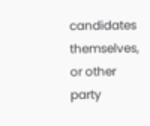candidates themselves, or other party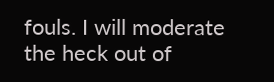fouls. I will moderate the heck out of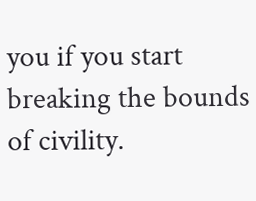you if you start breaking the bounds of civility.